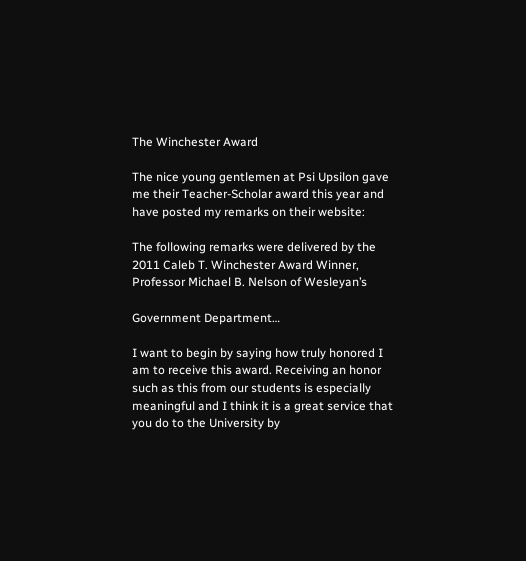The Winchester Award

The nice young gentlemen at Psi Upsilon gave me their Teacher-Scholar award this year and have posted my remarks on their website:

The following remarks were delivered by the 2011 Caleb T. Winchester Award Winner, Professor Michael B. Nelson of Wesleyan’s

Government Department…

I want to begin by saying how truly honored I am to receive this award. Receiving an honor such as this from our students is especially meaningful and I think it is a great service that you do to the University by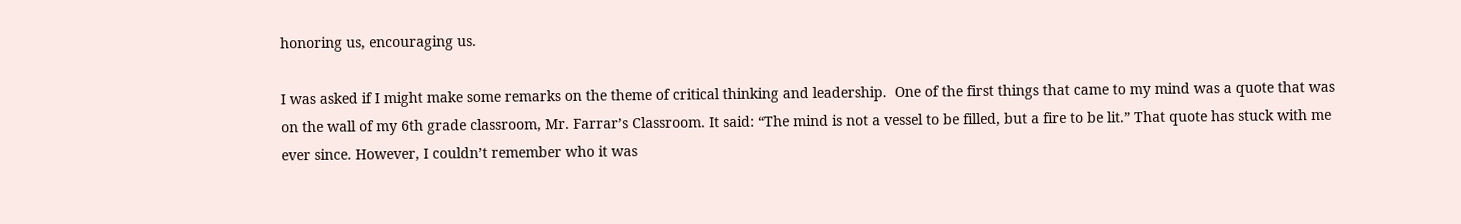honoring us, encouraging us.

I was asked if I might make some remarks on the theme of critical thinking and leadership.  One of the first things that came to my mind was a quote that was on the wall of my 6th grade classroom, Mr. Farrar’s Classroom. It said: “The mind is not a vessel to be filled, but a fire to be lit.” That quote has stuck with me ever since. However, I couldn’t remember who it was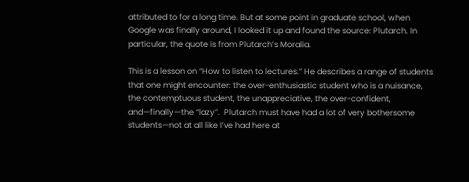attributed to for a long time. But at some point in graduate school, when Google was finally around, I looked it up and found the source: Plutarch. In particular, the quote is from Plutarch’s Moralia.

This is a lesson on “How to listen to lectures.” He describes a range of students that one might encounter: the over-enthusiastic student who is a nuisance, the contemptuous student, the unappreciative, the over-confident, and—finally—the “lazy”.  Plutarch must have had a lot of very bothersome students—not at all like I’ve had here at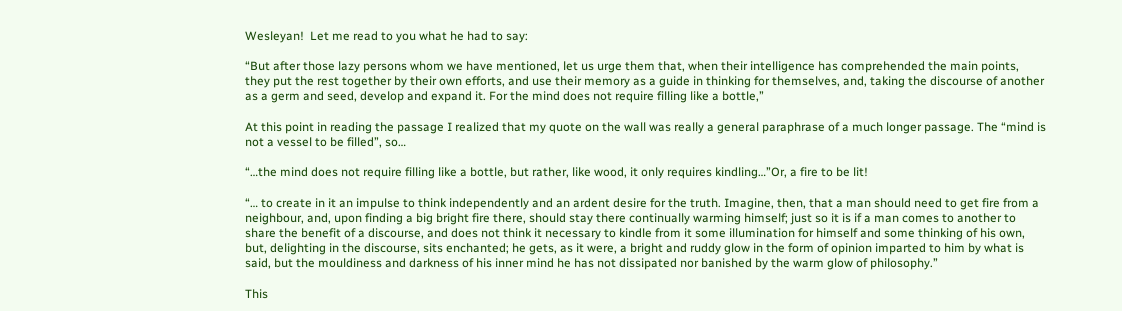Wesleyan!  Let me read to you what he had to say:

“But after those lazy persons whom we have mentioned, let us urge them that, when their intelligence has comprehended the main points, they put the rest together by their own efforts, and use their memory as a guide in thinking for themselves, and, taking the discourse of another as a germ and seed, develop and expand it. For the mind does not require filling like a bottle,”

At this point in reading the passage I realized that my quote on the wall was really a general paraphrase of a much longer passage. The “mind is not a vessel to be filled”, so…

“…the mind does not require filling like a bottle, but rather, like wood, it only requires kindling…”Or, a fire to be lit!

“… to create in it an impulse to think independently and an ardent desire for the truth. Imagine, then, that a man should need to get fire from a neighbour, and, upon finding a big bright fire there, should stay there continually warming himself; just so it is if a man comes to another to share the benefit of a discourse, and does not think it necessary to kindle from it some illumination for himself and some thinking of his own, but, delighting in the discourse, sits enchanted; he gets, as it were, a bright and ruddy glow in the form of opinion imparted to him by what is said, but the mouldiness and darkness of his inner mind he has not dissipated nor banished by the warm glow of philosophy.”

This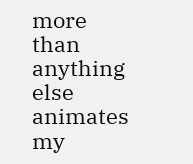more than anything else animates my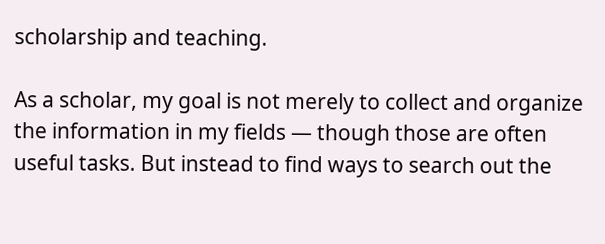scholarship and teaching.

As a scholar, my goal is not merely to collect and organize the information in my fields — though those are often useful tasks. But instead to find ways to search out the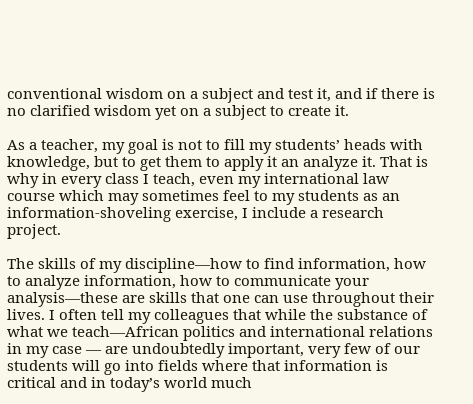conventional wisdom on a subject and test it, and if there is no clarified wisdom yet on a subject to create it.

As a teacher, my goal is not to fill my students’ heads with knowledge, but to get them to apply it an analyze it. That is why in every class I teach, even my international law course which may sometimes feel to my students as an information-shoveling exercise, I include a research project.

The skills of my discipline—how to find information, how to analyze information, how to communicate your analysis—these are skills that one can use throughout their lives. I often tell my colleagues that while the substance of what we teach—African politics and international relations in my case — are undoubtedly important, very few of our students will go into fields where that information is critical and in today’s world much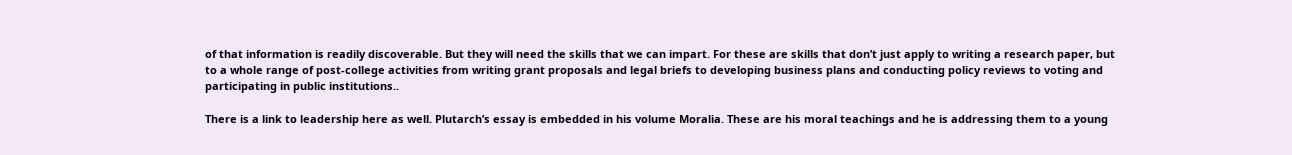of that information is readily discoverable. But they will need the skills that we can impart. For these are skills that don’t just apply to writing a research paper, but to a whole range of post-college activities from writing grant proposals and legal briefs to developing business plans and conducting policy reviews to voting and participating in public institutions..

There is a link to leadership here as well. Plutarch’s essay is embedded in his volume Moralia. These are his moral teachings and he is addressing them to a young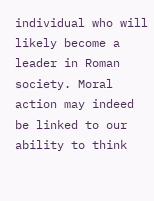individual who will likely become a leader in Roman society. Moral action may indeed be linked to our ability to think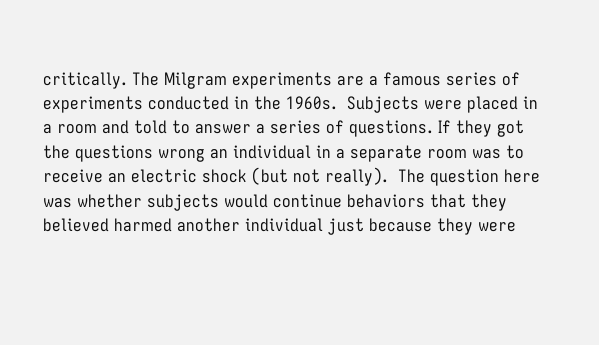critically. The Milgram experiments are a famous series of experiments conducted in the 1960s.  Subjects were placed in a room and told to answer a series of questions. If they got the questions wrong an individual in a separate room was to receive an electric shock (but not really).  The question here was whether subjects would continue behaviors that they believed harmed another individual just because they were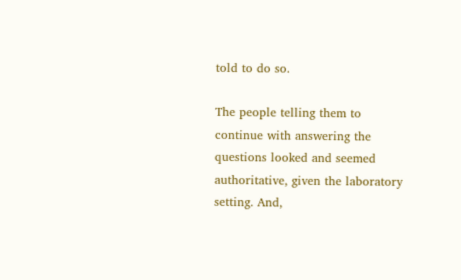told to do so.

The people telling them to continue with answering the questions looked and seemed authoritative, given the laboratory setting. And,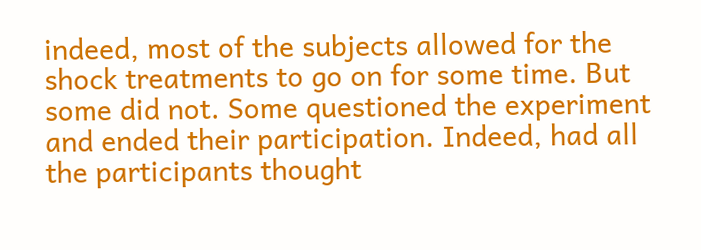indeed, most of the subjects allowed for the shock treatments to go on for some time. But some did not. Some questioned the experiment and ended their participation. Indeed, had all the participants thought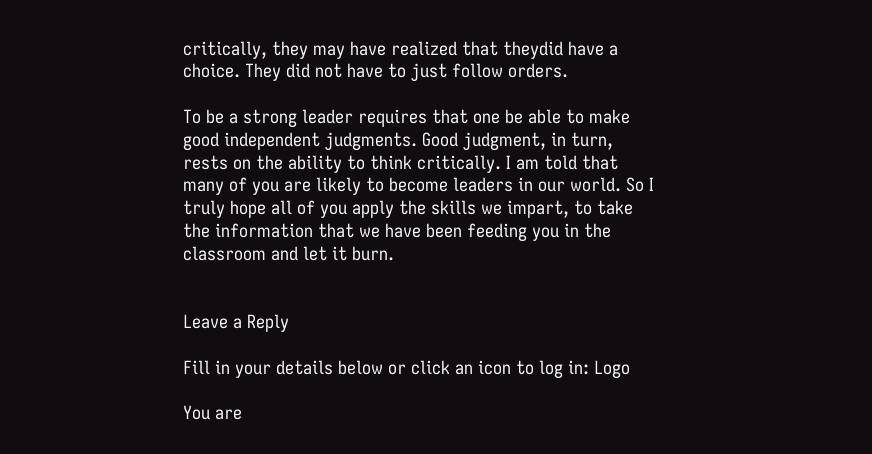critically, they may have realized that theydid have a choice. They did not have to just follow orders.

To be a strong leader requires that one be able to make good independent judgments. Good judgment, in turn, rests on the ability to think critically. I am told that many of you are likely to become leaders in our world. So I truly hope all of you apply the skills we impart, to take the information that we have been feeding you in the classroom and let it burn.


Leave a Reply

Fill in your details below or click an icon to log in: Logo

You are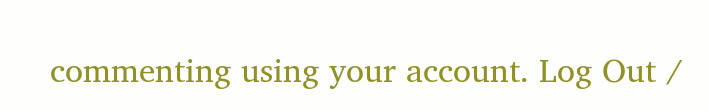commenting using your account. Log Out /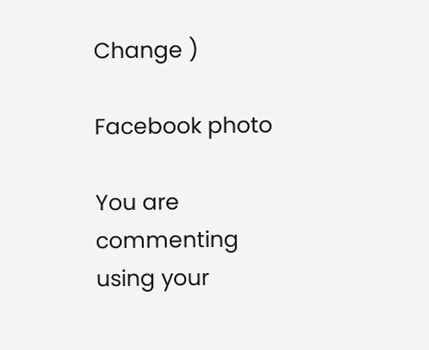Change )

Facebook photo

You are commenting using your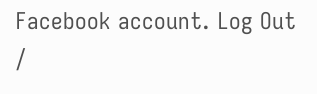Facebook account. Log Out /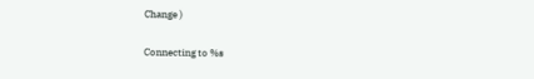Change )

Connecting to %s